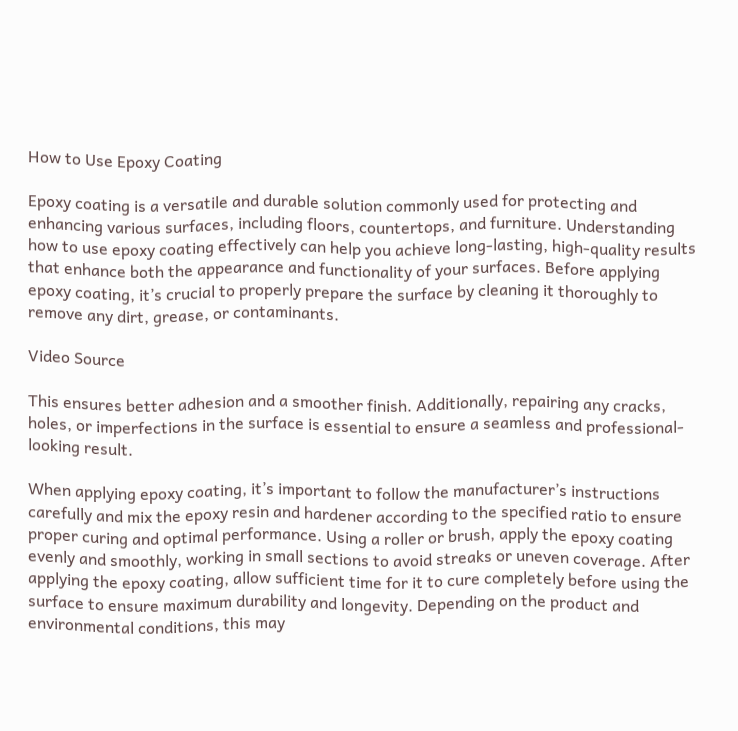How to Use Epoxy Coating

Epoxy coating is a versatile and durable solution commonly used for protecting and enhancing various surfaces, including floors, countertops, and furniture. Understanding how to use epoxy coating effectively can help you achieve long-lasting, high-quality results that enhance both the appearance and functionality of your surfaces. Before applying epoxy coating, it’s crucial to properly prepare the surface by cleaning it thoroughly to remove any dirt, grease, or contaminants.

Video Source

This ensures better adhesion and a smoother finish. Additionally, repairing any cracks, holes, or imperfections in the surface is essential to ensure a seamless and professional-looking result.

When applying epoxy coating, it’s important to follow the manufacturer’s instructions carefully and mix the epoxy resin and hardener according to the specified ratio to ensure proper curing and optimal performance. Using a roller or brush, apply the epoxy coating evenly and smoothly, working in small sections to avoid streaks or uneven coverage. After applying the epoxy coating, allow sufficient time for it to cure completely before using the surface to ensure maximum durability and longevity. Depending on the product and environmental conditions, this may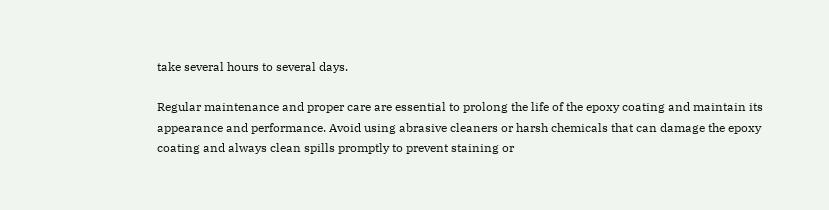take several hours to several days.

Regular maintenance and proper care are essential to prolong the life of the epoxy coating and maintain its appearance and performance. Avoid using abrasive cleaners or harsh chemicals that can damage the epoxy coating and always clean spills promptly to prevent staining or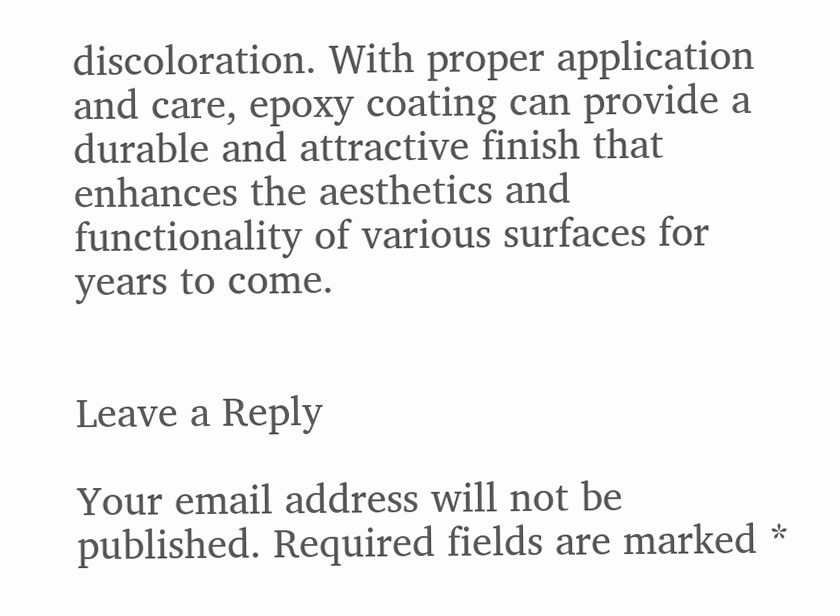discoloration. With proper application and care, epoxy coating can provide a durable and attractive finish that enhances the aesthetics and functionality of various surfaces for years to come.


Leave a Reply

Your email address will not be published. Required fields are marked *